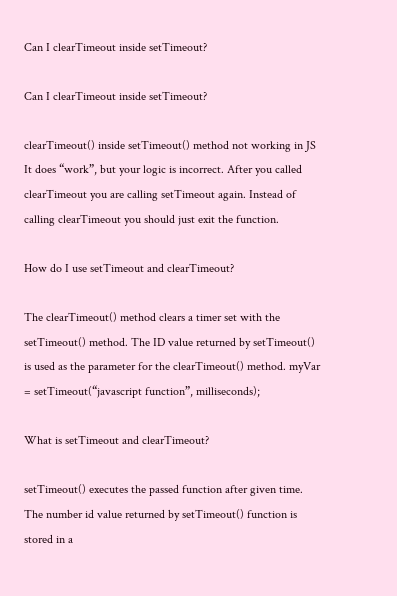Can I clearTimeout inside setTimeout?

Can I clearTimeout inside setTimeout?

clearTimeout() inside setTimeout() method not working in JS It does “work”, but your logic is incorrect. After you called clearTimeout you are calling setTimeout again. Instead of calling clearTimeout you should just exit the function.

How do I use setTimeout and clearTimeout?

The clearTimeout() method clears a timer set with the setTimeout() method. The ID value returned by setTimeout() is used as the parameter for the clearTimeout() method. myVar = setTimeout(“javascript function”, milliseconds);

What is setTimeout and clearTimeout?

setTimeout() executes the passed function after given time. The number id value returned by setTimeout() function is stored in a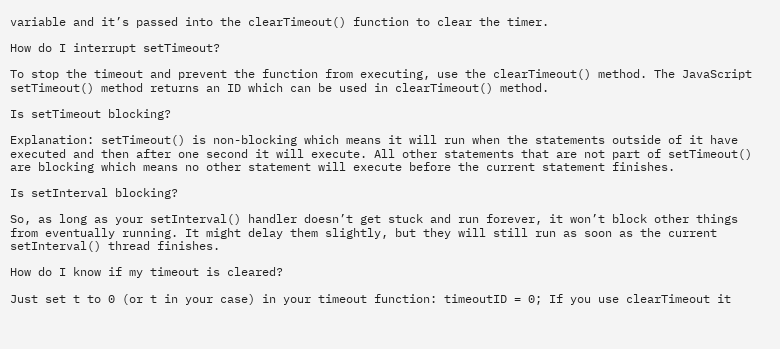variable and it’s passed into the clearTimeout() function to clear the timer.

How do I interrupt setTimeout?

To stop the timeout and prevent the function from executing, use the clearTimeout() method. The JavaScript setTimeout() method returns an ID which can be used in clearTimeout() method.

Is setTimeout blocking?

Explanation: setTimeout() is non-blocking which means it will run when the statements outside of it have executed and then after one second it will execute. All other statements that are not part of setTimeout() are blocking which means no other statement will execute before the current statement finishes.

Is setInterval blocking?

So, as long as your setInterval() handler doesn’t get stuck and run forever, it won’t block other things from eventually running. It might delay them slightly, but they will still run as soon as the current setInterval() thread finishes.

How do I know if my timeout is cleared?

Just set t to 0 (or t in your case) in your timeout function: timeoutID = 0; If you use clearTimeout it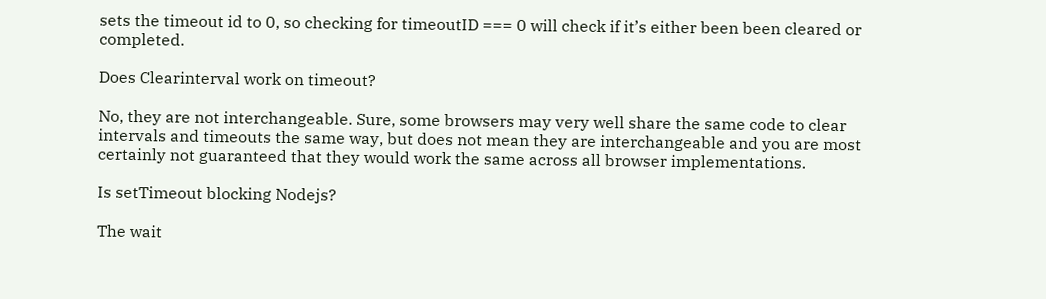sets the timeout id to 0, so checking for timeoutID === 0 will check if it’s either been been cleared or completed.

Does Clearinterval work on timeout?

No, they are not interchangeable. Sure, some browsers may very well share the same code to clear intervals and timeouts the same way, but does not mean they are interchangeable and you are most certainly not guaranteed that they would work the same across all browser implementations.

Is setTimeout blocking Nodejs?

The wait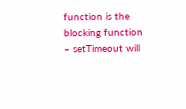function is the blocking function – setTimeout will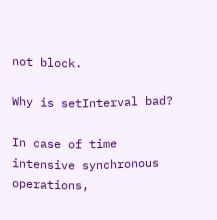not block.

Why is setInterval bad?

In case of time intensive synchronous operations,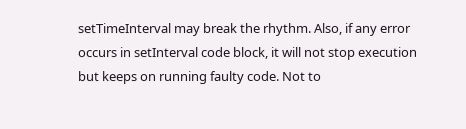setTimeInterval may break the rhythm. Also, if any error occurs in setInterval code block, it will not stop execution but keeps on running faulty code. Not to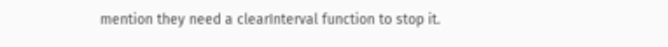mention they need a clearInterval function to stop it.